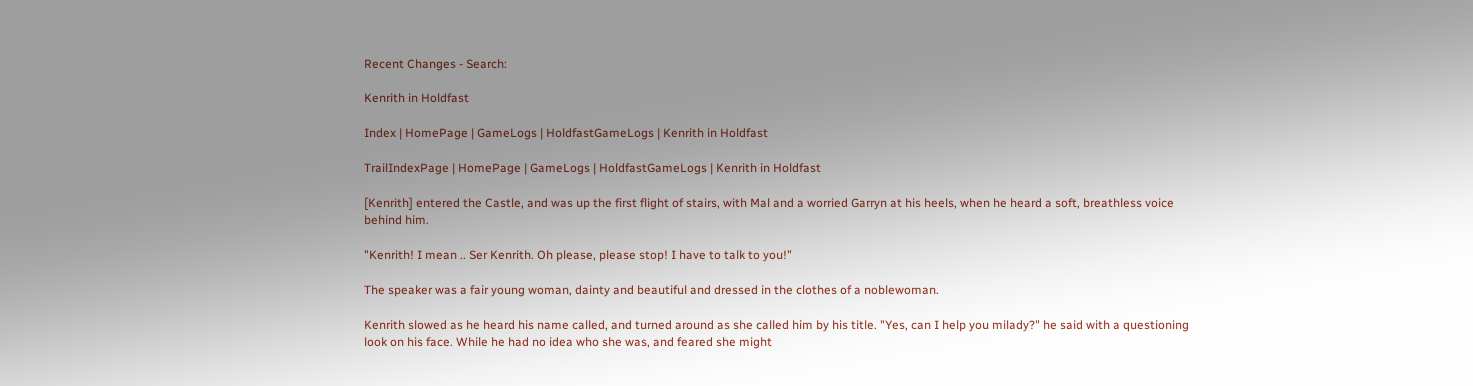Recent Changes - Search:

Kenrith in Holdfast

Index | HomePage | GameLogs | HoldfastGameLogs | Kenrith in Holdfast

TrailIndexPage | HomePage | GameLogs | HoldfastGameLogs | Kenrith in Holdfast

[Kenrith] entered the Castle, and was up the first flight of stairs, with Mal and a worried Garryn at his heels, when he heard a soft, breathless voice behind him.

"Kenrith! I mean .. Ser Kenrith. Oh please, please stop! I have to talk to you!"

The speaker was a fair young woman, dainty and beautiful and dressed in the clothes of a noblewoman.

Kenrith slowed as he heard his name called, and turned around as she called him by his title. "Yes, can I help you milady?" he said with a questioning look on his face. While he had no idea who she was, and feared she might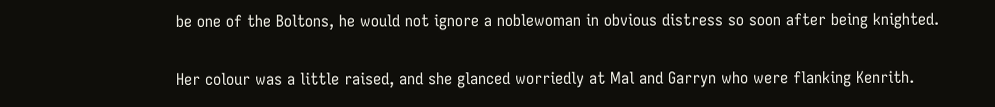be one of the Boltons, he would not ignore a noblewoman in obvious distress so soon after being knighted.

Her colour was a little raised, and she glanced worriedly at Mal and Garryn who were flanking Kenrith.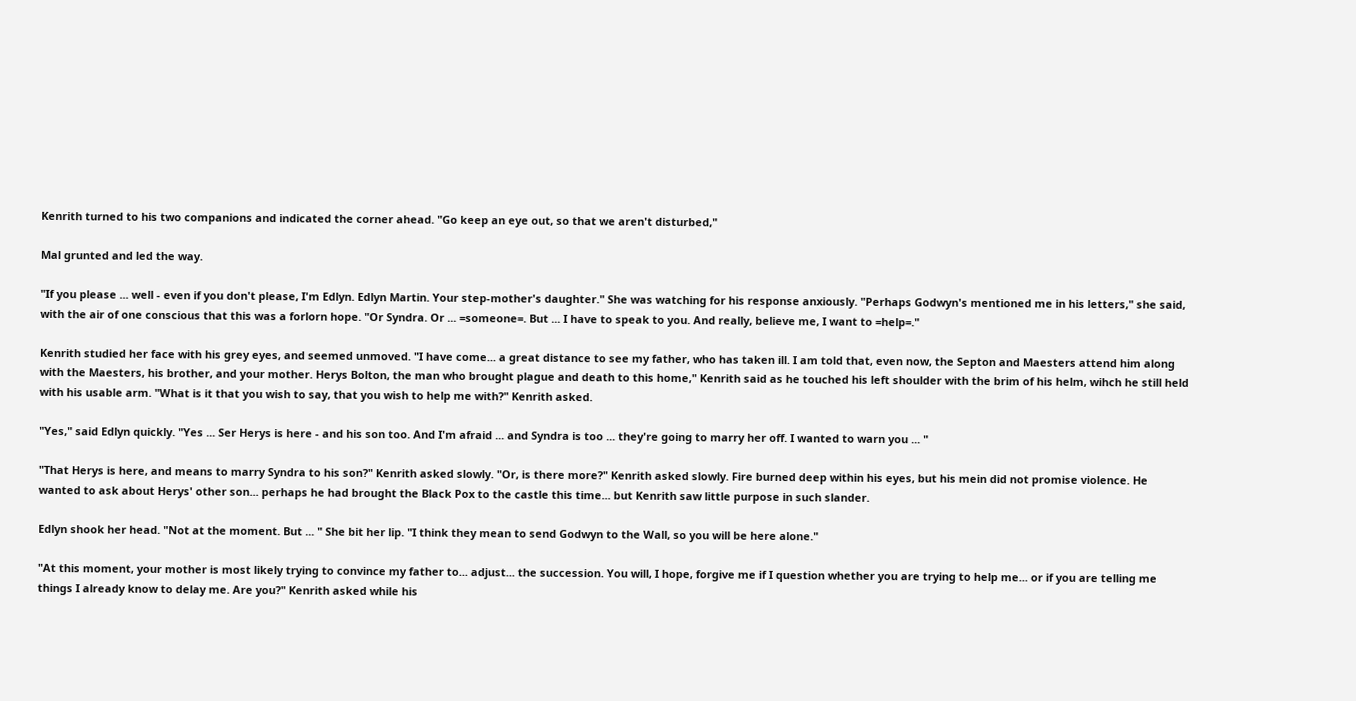Kenrith turned to his two companions and indicated the corner ahead. "Go keep an eye out, so that we aren't disturbed,"

Mal grunted and led the way.

"If you please ... well - even if you don't please, I'm Edlyn. Edlyn Martin. Your step-mother's daughter." She was watching for his response anxiously. "Perhaps Godwyn's mentioned me in his letters," she said, with the air of one conscious that this was a forlorn hope. "Or Syndra. Or ... =someone=. But ... I have to speak to you. And really, believe me, I want to =help=."

Kenrith studied her face with his grey eyes, and seemed unmoved. "I have come... a great distance to see my father, who has taken ill. I am told that, even now, the Septon and Maesters attend him along with the Maesters, his brother, and your mother. Herys Bolton, the man who brought plague and death to this home," Kenrith said as he touched his left shoulder with the brim of his helm, wihch he still held with his usable arm. "What is it that you wish to say, that you wish to help me with?" Kenrith asked.

"Yes," said Edlyn quickly. "Yes ... Ser Herys is here - and his son too. And I'm afraid ... and Syndra is too ... they're going to marry her off. I wanted to warn you ... "

"That Herys is here, and means to marry Syndra to his son?" Kenrith asked slowly. "Or, is there more?" Kenrith asked slowly. Fire burned deep within his eyes, but his mein did not promise violence. He wanted to ask about Herys' other son... perhaps he had brought the Black Pox to the castle this time... but Kenrith saw little purpose in such slander.

Edlyn shook her head. "Not at the moment. But ... " She bit her lip. "I think they mean to send Godwyn to the Wall, so you will be here alone."

"At this moment, your mother is most likely trying to convince my father to... adjust... the succession. You will, I hope, forgive me if I question whether you are trying to help me... or if you are telling me things I already know to delay me. Are you?" Kenrith asked while his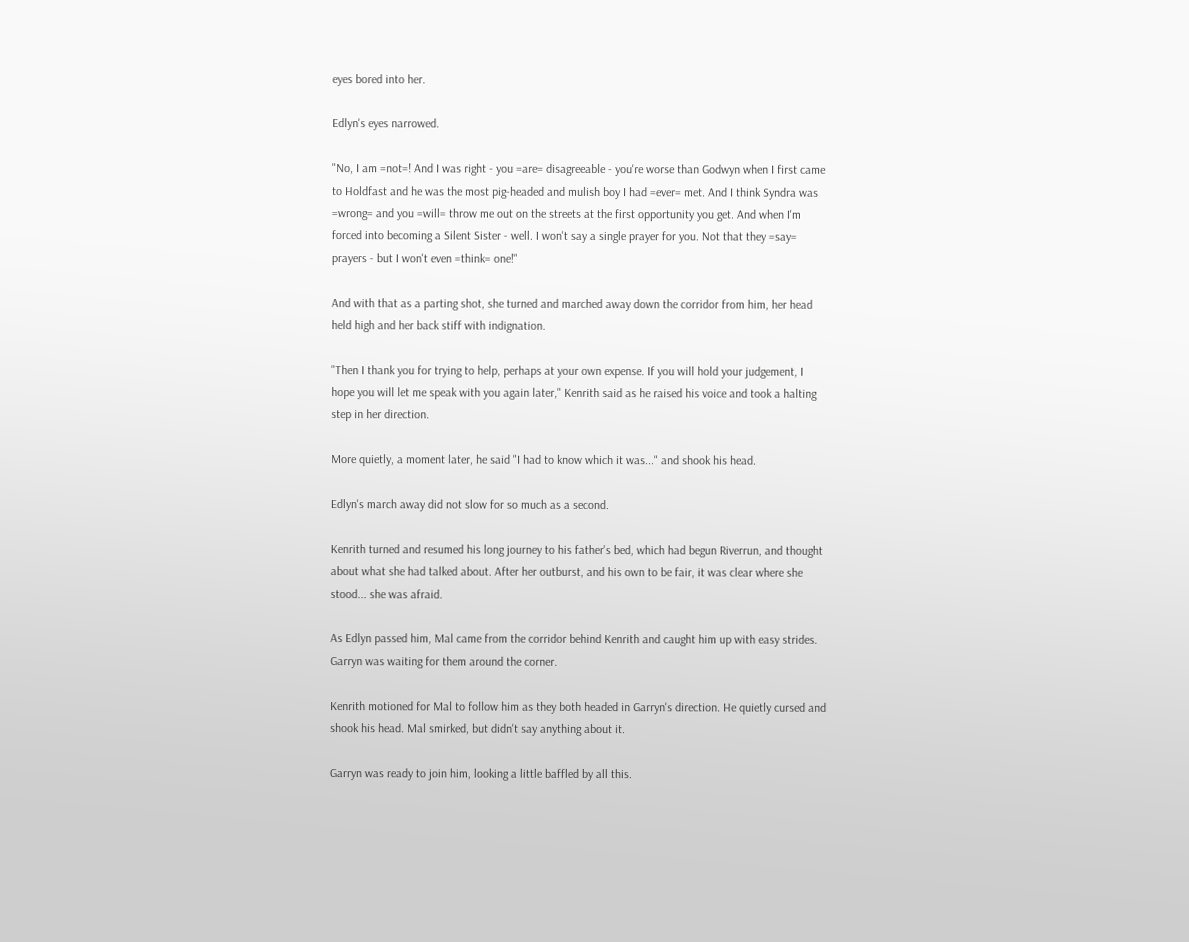eyes bored into her.

Edlyn's eyes narrowed.

"No, I am =not=! And I was right - you =are= disagreeable - you're worse than Godwyn when I first came to Holdfast and he was the most pig-headed and mulish boy I had =ever= met. And I think Syndra was =wrong= and you =will= throw me out on the streets at the first opportunity you get. And when I'm forced into becoming a Silent Sister - well. I won't say a single prayer for you. Not that they =say= prayers - but I won't even =think= one!"

And with that as a parting shot, she turned and marched away down the corridor from him, her head held high and her back stiff with indignation.

"Then I thank you for trying to help, perhaps at your own expense. If you will hold your judgement, I hope you will let me speak with you again later," Kenrith said as he raised his voice and took a halting step in her direction.

More quietly, a moment later, he said "I had to know which it was..." and shook his head.

Edlyn's march away did not slow for so much as a second.

Kenrith turned and resumed his long journey to his father's bed, which had begun Riverrun, and thought about what she had talked about. After her outburst, and his own to be fair, it was clear where she stood... she was afraid.

As Edlyn passed him, Mal came from the corridor behind Kenrith and caught him up with easy strides. Garryn was waiting for them around the corner.

Kenrith motioned for Mal to follow him as they both headed in Garryn's direction. He quietly cursed and shook his head. Mal smirked, but didn't say anything about it.

Garryn was ready to join him, looking a little baffled by all this.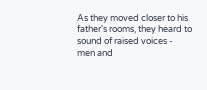As they moved closer to his father's rooms, they heard to sound of raised voices - men and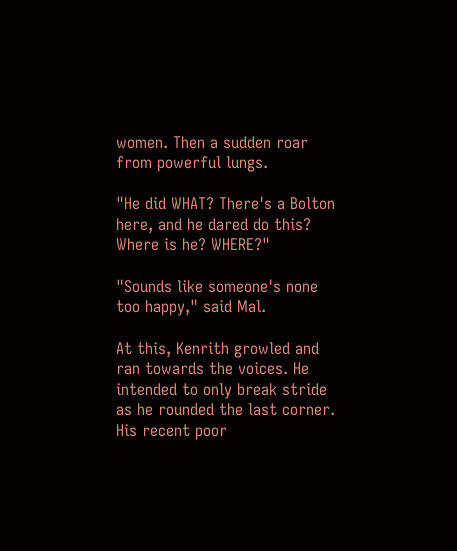women. Then a sudden roar from powerful lungs.

"He did WHAT? There's a Bolton here, and he dared do this? Where is he? WHERE?"

"Sounds like someone's none too happy," said Mal.

At this, Kenrith growled and ran towards the voices. He intended to only break stride as he rounded the last corner. His recent poor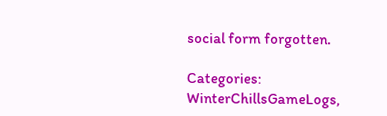social form forgotten.

Categories: WinterChillsGameLogs,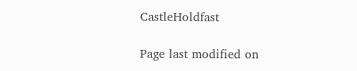CastleHoldfast

Page last modified on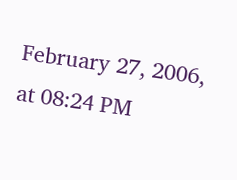February 27, 2006, at 08:24 PM